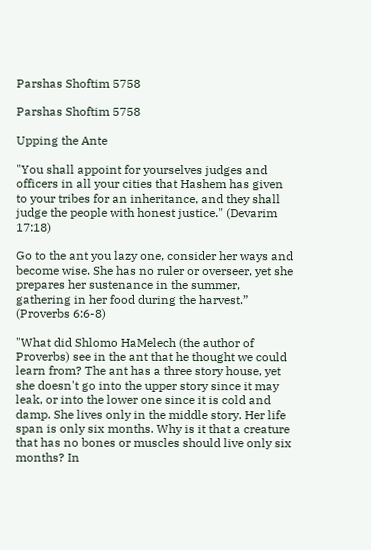Parshas Shoftim 5758

Parshas Shoftim 5758

Upping the Ante

"You shall appoint for yourselves judges and officers in all your cities that Hashem has given to your tribes for an inheritance, and they shall judge the people with honest justice." (Devarim 17:18)

Go to the ant you lazy one, consider her ways and become wise. She has no ruler or overseer, yet she prepares her sustenance in the summer, gathering in her food during the harvest.” (Proverbs 6:6-8)

"What did Shlomo HaMelech (the author of Proverbs) see in the ant that he thought we could learn from? The ant has a three story house, yet she doesn't go into the upper story since it may leak, or into the lower one since it is cold and damp. She lives only in the middle story. Her life span is only six months. Why is it that a creature that has no bones or muscles should live only six months? In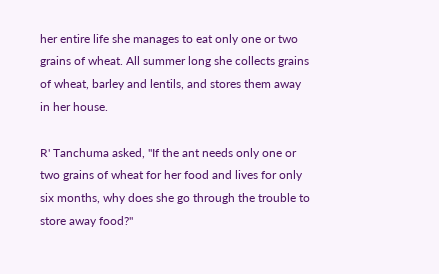her entire life she manages to eat only one or two grains of wheat. All summer long she collects grains of wheat, barley and lentils, and stores them away in her house.

R' Tanchuma asked, "If the ant needs only one or two grains of wheat for her food and lives for only six months, why does she go through the trouble to store away food?"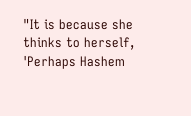"It is because she thinks to herself, 'Perhaps Hashem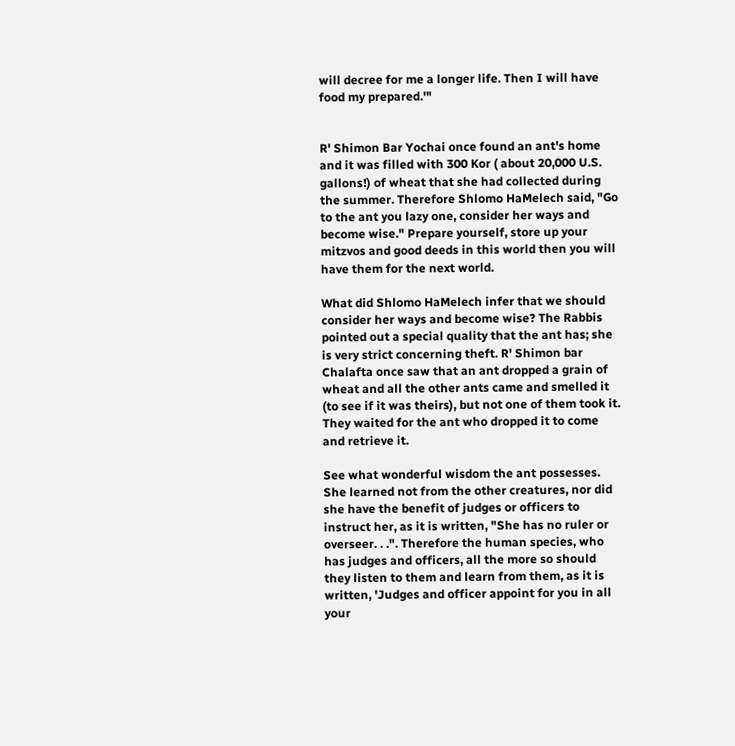will decree for me a longer life. Then I will have food my prepared.'"


R' Shimon Bar Yochai once found an ant's home and it was filled with 300 Kor ( about 20,000 U.S. gallons!) of wheat that she had collected during the summer. Therefore Shlomo HaMelech said, "Go to the ant you lazy one, consider her ways and become wise." Prepare yourself, store up your mitzvos and good deeds in this world then you will have them for the next world.

What did Shlomo HaMelech infer that we should consider her ways and become wise? The Rabbis pointed out a special quality that the ant has; she is very strict concerning theft. R' Shimon bar Chalafta once saw that an ant dropped a grain of wheat and all the other ants came and smelled it (to see if it was theirs), but not one of them took it. They waited for the ant who dropped it to come and retrieve it.

See what wonderful wisdom the ant possesses. She learned not from the other creatures, nor did she have the benefit of judges or officers to instruct her, as it is written, "She has no ruler or overseer. . .". Therefore the human species, who has judges and officers, all the more so should they listen to them and learn from them, as it is written, 'Judges and officer appoint for you in all your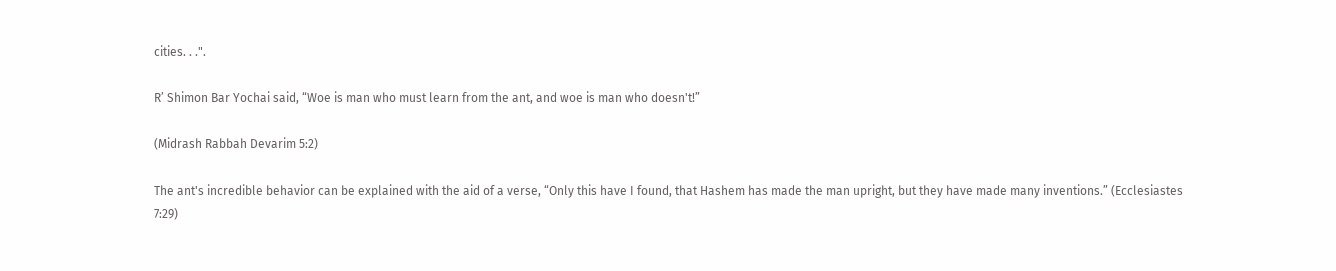cities. . .".

R’ Shimon Bar Yochai said, “Woe is man who must learn from the ant, and woe is man who doesn't!”

(Midrash Rabbah Devarim 5:2)

The ant's incredible behavior can be explained with the aid of a verse, “Only this have I found, that Hashem has made the man upright, but they have made many inventions.” (Ecclesiastes 7:29)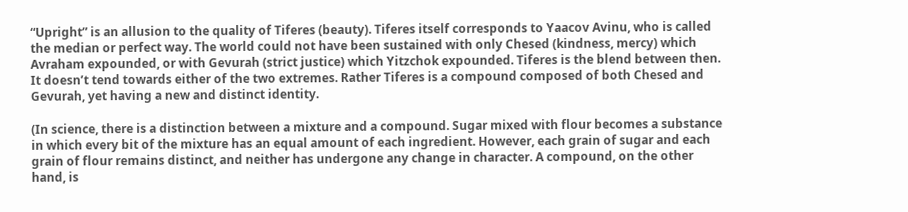“Upright” is an allusion to the quality of Tiferes (beauty). Tiferes itself corresponds to Yaacov Avinu, who is called the median or perfect way. The world could not have been sustained with only Chesed (kindness, mercy) which Avraham expounded, or with Gevurah (strict justice) which Yitzchok expounded. Tiferes is the blend between then. It doesn’t tend towards either of the two extremes. Rather Tiferes is a compound composed of both Chesed and Gevurah, yet having a new and distinct identity.

(In science, there is a distinction between a mixture and a compound. Sugar mixed with flour becomes a substance in which every bit of the mixture has an equal amount of each ingredient. However, each grain of sugar and each grain of flour remains distinct, and neither has undergone any change in character. A compound, on the other hand, is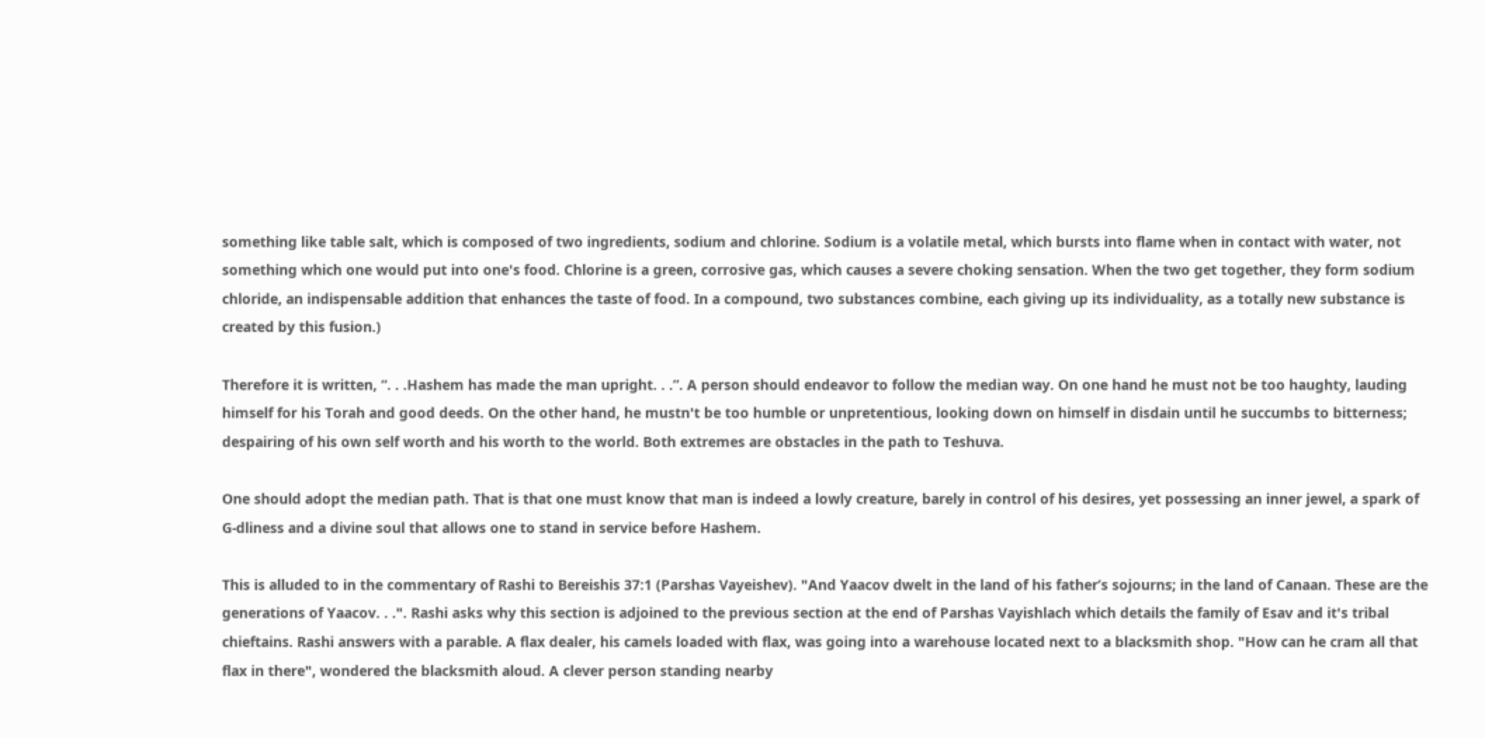something like table salt, which is composed of two ingredients, sodium and chlorine. Sodium is a volatile metal, which bursts into flame when in contact with water, not something which one would put into one's food. Chlorine is a green, corrosive gas, which causes a severe choking sensation. When the two get together, they form sodium chloride, an indispensable addition that enhances the taste of food. In a compound, two substances combine, each giving up its individuality, as a totally new substance is created by this fusion.)

Therefore it is written, “. . .Hashem has made the man upright. . .”. A person should endeavor to follow the median way. On one hand he must not be too haughty, lauding himself for his Torah and good deeds. On the other hand, he mustn't be too humble or unpretentious, looking down on himself in disdain until he succumbs to bitterness; despairing of his own self worth and his worth to the world. Both extremes are obstacles in the path to Teshuva.

One should adopt the median path. That is that one must know that man is indeed a lowly creature, barely in control of his desires, yet possessing an inner jewel, a spark of G-dliness and a divine soul that allows one to stand in service before Hashem.

This is alluded to in the commentary of Rashi to Bereishis 37:1 (Parshas Vayeishev). "And Yaacov dwelt in the land of his father’s sojourns; in the land of Canaan. These are the generations of Yaacov. . .". Rashi asks why this section is adjoined to the previous section at the end of Parshas Vayishlach which details the family of Esav and it's tribal chieftains. Rashi answers with a parable. A flax dealer, his camels loaded with flax, was going into a warehouse located next to a blacksmith shop. "How can he cram all that flax in there", wondered the blacksmith aloud. A clever person standing nearby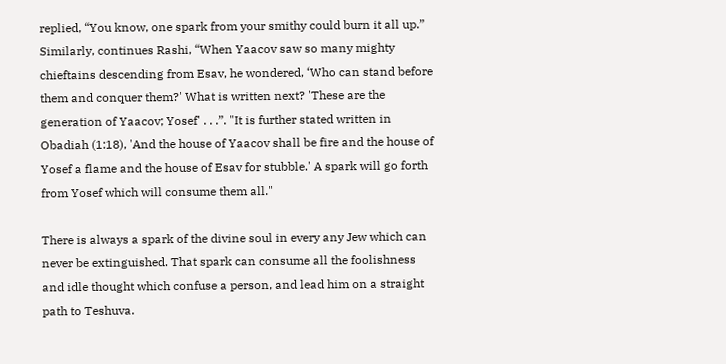replied, “You know, one spark from your smithy could burn it all up.” Similarly, continues Rashi, “When Yaacov saw so many mighty chieftains descending from Esav, he wondered, ‘Who can stand before them and conquer them?' What is written next? 'These are the generation of Yaacov; Yosef' . . .”. "It is further stated written in Obadiah (1:18), 'And the house of Yaacov shall be fire and the house of Yosef a flame and the house of Esav for stubble.' A spark will go forth from Yosef which will consume them all."

There is always a spark of the divine soul in every any Jew which can never be extinguished. That spark can consume all the foolishness and idle thought which confuse a person, and lead him on a straight path to Teshuva.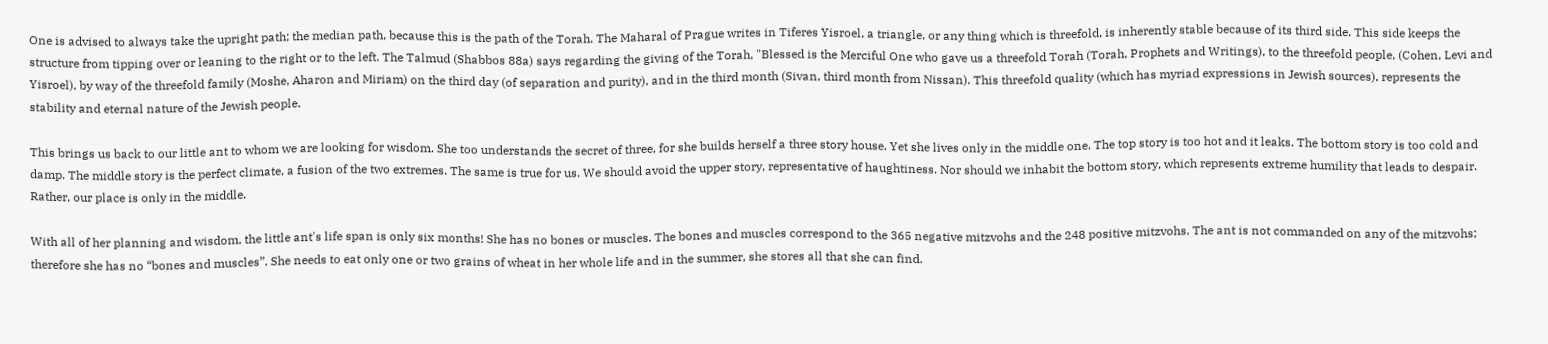One is advised to always take the upright path; the median path, because this is the path of the Torah. The Maharal of Prague writes in Tiferes Yisroel, a triangle, or any thing which is threefold, is inherently stable because of its third side. This side keeps the structure from tipping over or leaning to the right or to the left. The Talmud (Shabbos 88a) says regarding the giving of the Torah, "Blessed is the Merciful One who gave us a threefold Torah (Torah, Prophets and Writings), to the threefold people, (Cohen, Levi and Yisroel), by way of the threefold family (Moshe, Aharon and Miriam) on the third day (of separation and purity), and in the third month (Sivan, third month from Nissan). This threefold quality (which has myriad expressions in Jewish sources), represents the stability and eternal nature of the Jewish people.

This brings us back to our little ant to whom we are looking for wisdom. She too understands the secret of three, for she builds herself a three story house. Yet she lives only in the middle one. The top story is too hot and it leaks. The bottom story is too cold and damp. The middle story is the perfect climate, a fusion of the two extremes. The same is true for us. We should avoid the upper story, representative of haughtiness. Nor should we inhabit the bottom story, which represents extreme humility that leads to despair. Rather, our place is only in the middle.

With all of her planning and wisdom, the little ant's life span is only six months! She has no bones or muscles. The bones and muscles correspond to the 365 negative mitzvohs and the 248 positive mitzvohs. The ant is not commanded on any of the mitzvohs; therefore she has no “bones and muscles”. She needs to eat only one or two grains of wheat in her whole life and in the summer, she stores all that she can find.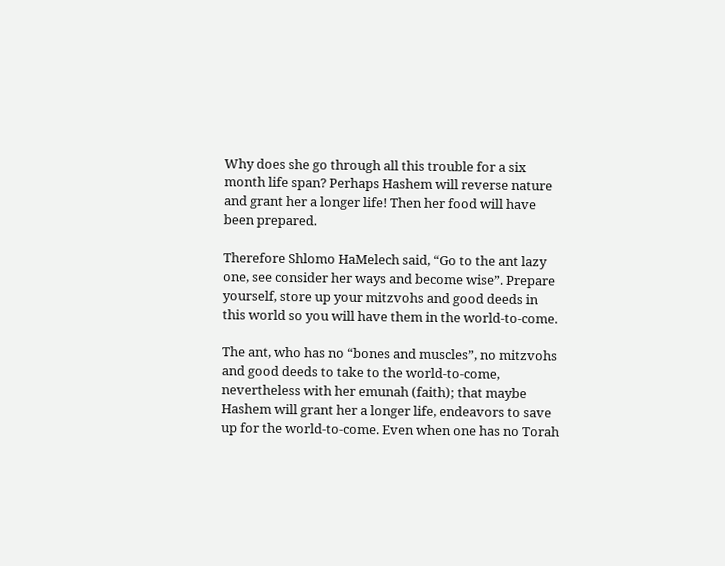Why does she go through all this trouble for a six month life span? Perhaps Hashem will reverse nature and grant her a longer life! Then her food will have been prepared.

Therefore Shlomo HaMelech said, “Go to the ant lazy one, see consider her ways and become wise”. Prepare yourself, store up your mitzvohs and good deeds in this world so you will have them in the world-to-come.

The ant, who has no “bones and muscles”, no mitzvohs and good deeds to take to the world-to-come, nevertheless with her emunah (faith); that maybe Hashem will grant her a longer life, endeavors to save up for the world-to-come. Even when one has no Torah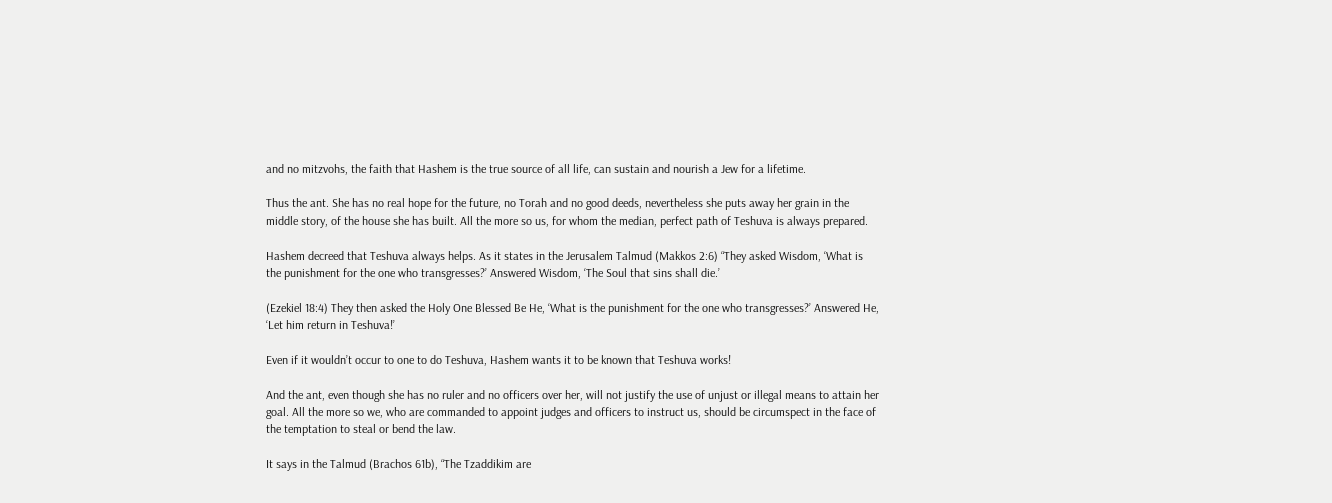and no mitzvohs, the faith that Hashem is the true source of all life, can sustain and nourish a Jew for a lifetime.

Thus the ant. She has no real hope for the future, no Torah and no good deeds, nevertheless she puts away her grain in the middle story, of the house she has built. All the more so us, for whom the median, perfect path of Teshuva is always prepared.

Hashem decreed that Teshuva always helps. As it states in the Jerusalem Talmud (Makkos 2:6) “They asked Wisdom, ‘What is the punishment for the one who transgresses?’ Answered Wisdom, ‘The Soul that sins shall die.’

(Ezekiel 18:4) They then asked the Holy One Blessed Be He, ‘What is the punishment for the one who transgresses?’ Answered He, ‘Let him return in Teshuva!’

Even if it wouldn’t occur to one to do Teshuva, Hashem wants it to be known that Teshuva works!

And the ant, even though she has no ruler and no officers over her, will not justify the use of unjust or illegal means to attain her goal. All the more so we, who are commanded to appoint judges and officers to instruct us, should be circumspect in the face of the temptation to steal or bend the law.

It says in the Talmud (Brachos 61b), “The Tzaddikim are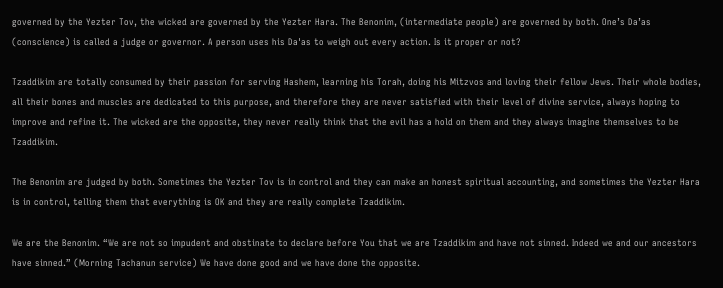governed by the Yezter Tov, the wicked are governed by the Yezter Hara. The Benonim, (intermediate people) are governed by both. One’s Da’as (conscience) is called a judge or governor. A person uses his Da'as to weigh out every action. Is it proper or not?

Tzaddikim are totally consumed by their passion for serving Hashem, learning his Torah, doing his Mitzvos and loving their fellow Jews. Their whole bodies, all their bones and muscles are dedicated to this purpose, and therefore they are never satisfied with their level of divine service, always hoping to improve and refine it. The wicked are the opposite, they never really think that the evil has a hold on them and they always imagine themselves to be Tzaddikim.

The Benonim are judged by both. Sometimes the Yezter Tov is in control and they can make an honest spiritual accounting, and sometimes the Yezter Hara is in control, telling them that everything is OK and they are really complete Tzaddikim.

We are the Benonim. “We are not so impudent and obstinate to declare before You that we are Tzaddikim and have not sinned. Indeed we and our ancestors have sinned.” (Morning Tachanun service) We have done good and we have done the opposite.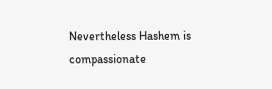Nevertheless Hashem is compassionate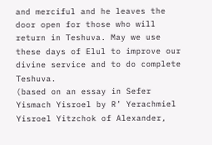and merciful and he leaves the door open for those who will return in Teshuva. May we use these days of Elul to improve our divine service and to do complete Teshuva.
(based on an essay in Sefer Yismach Yisroel by R’ Yerachmiel Yisroel Yitzchok of Alexander,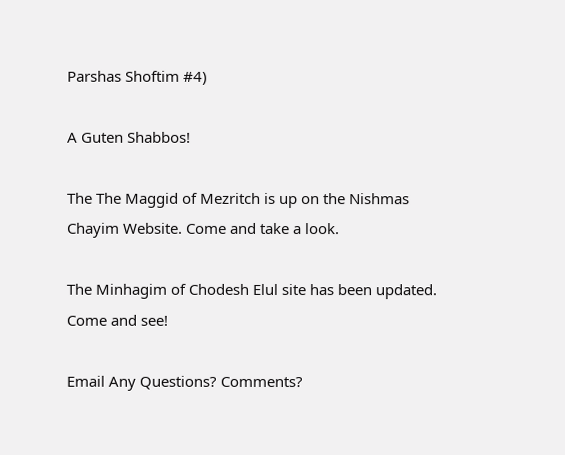Parshas Shoftim #4)

A Guten Shabbos!

The The Maggid of Mezritch is up on the Nishmas Chayim Website. Come and take a look.

The Minhagim of Chodesh Elul site has been updated. Come and see!

Email Any Questions? Comments?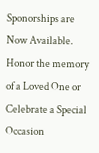Sponorships are Now Available.
Honor the memory of a Loved One or
Celebrate a Special Occasion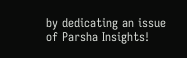by dedicating an issue of Parsha Insights!